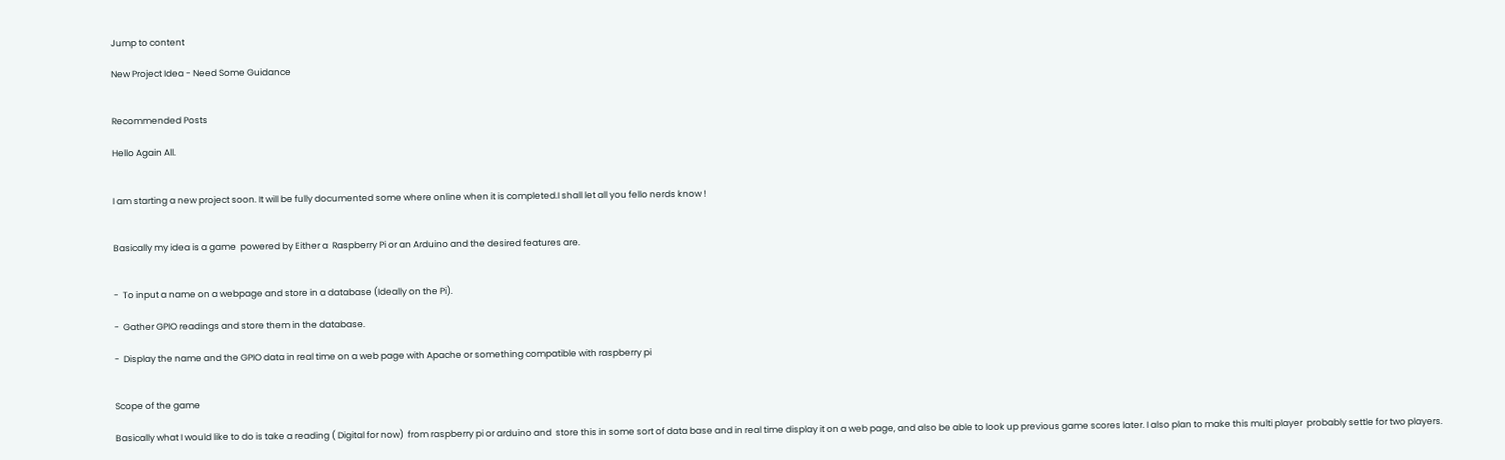Jump to content

New Project Idea - Need Some Guidance


Recommended Posts

Hello Again All.


I am starting a new project soon. It will be fully documented some where online when it is completed.I shall let all you fello nerds know !


Basically my idea is a game  powered by Either a  Raspberry Pi or an Arduino and the desired features are.


-  To input a name on a webpage and store in a database (Ideally on the Pi).

-  Gather GPIO readings and store them in the database.

-  Display the name and the GPIO data in real time on a web page with Apache or something compatible with raspberry pi


Scope of the game

Basically what I would like to do is take a reading ( Digital for now)  from raspberry pi or arduino and  store this in some sort of data base and in real time display it on a web page, and also be able to look up previous game scores later. I also plan to make this multi player  probably settle for two players.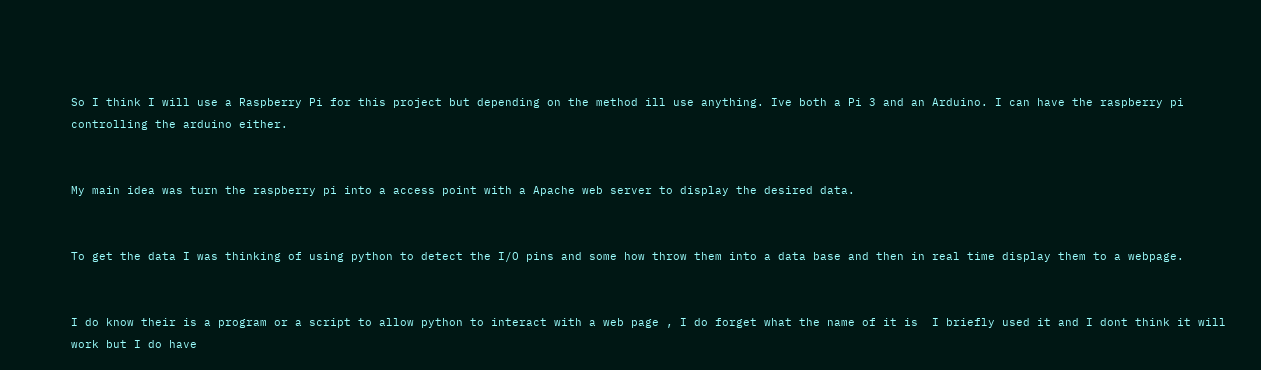So I think I will use a Raspberry Pi for this project but depending on the method ill use anything. Ive both a Pi 3 and an Arduino. I can have the raspberry pi controlling the arduino either.


My main idea was turn the raspberry pi into a access point with a Apache web server to display the desired data.


To get the data I was thinking of using python to detect the I/O pins and some how throw them into a data base and then in real time display them to a webpage.


I do know their is a program or a script to allow python to interact with a web page , I do forget what the name of it is  I briefly used it and I dont think it will work but I do have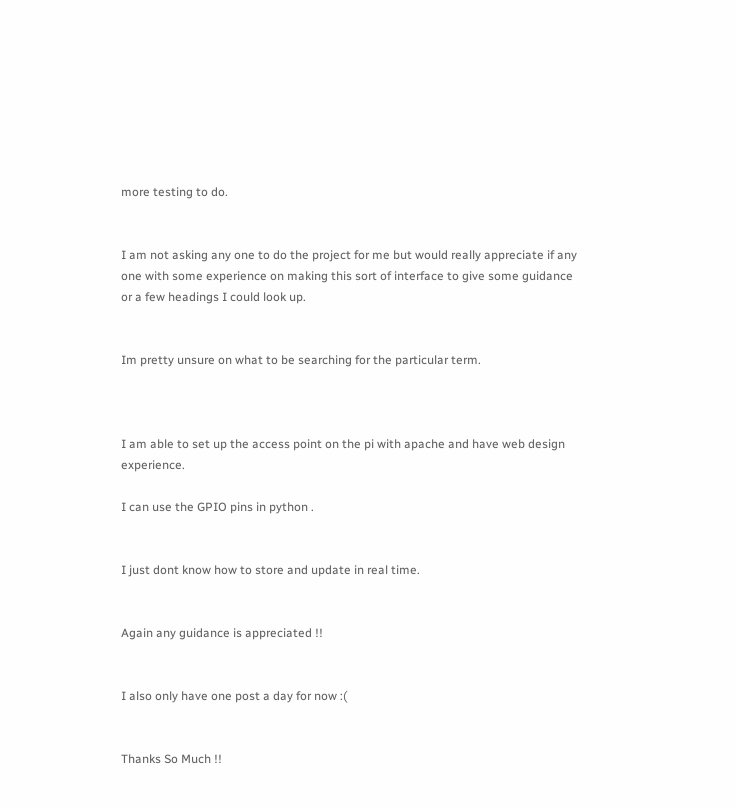more testing to do.


I am not asking any one to do the project for me but would really appreciate if any one with some experience on making this sort of interface to give some guidance or a few headings I could look up.


Im pretty unsure on what to be searching for the particular term.



I am able to set up the access point on the pi with apache and have web design experience.

I can use the GPIO pins in python .


I just dont know how to store and update in real time.


Again any guidance is appreciated !!


I also only have one post a day for now :(


Thanks So Much !!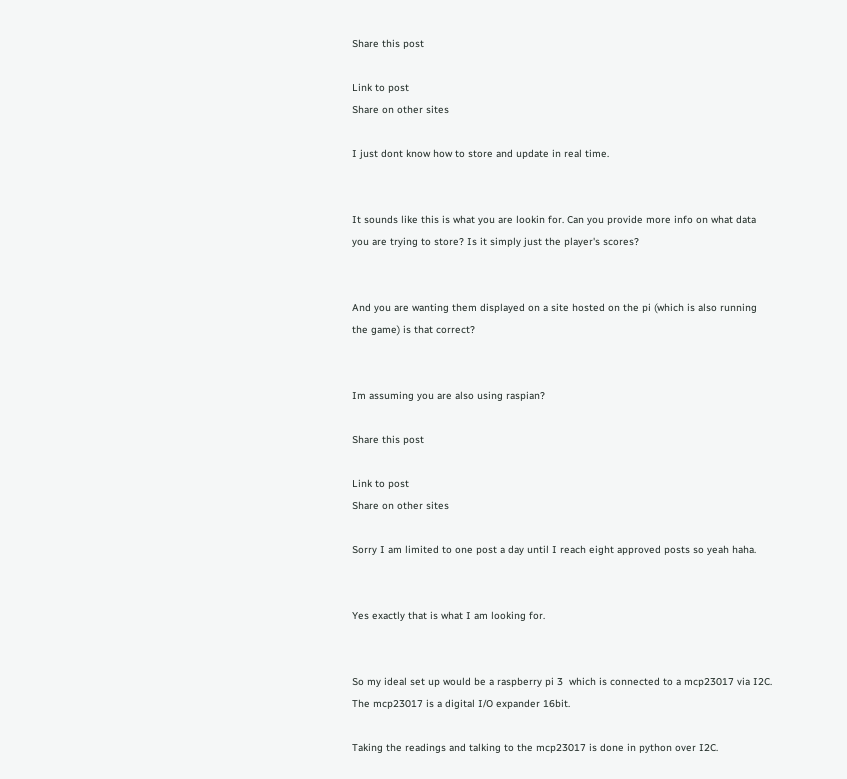Share this post

Link to post
Share on other sites

I just dont know how to store and update in real time.


It sounds like this is what you are lookin for. Can you provide more info on what data you are trying to store? Is it simply just the player's scores?


And you are wanting them displayed on a site hosted on the pi (which is also running the game) is that correct?


Im assuming you are also using raspian?

Share this post

Link to post
Share on other sites

Sorry I am limited to one post a day until I reach eight approved posts so yeah haha.


Yes exactly that is what I am looking for.


So my ideal set up would be a raspberry pi 3  which is connected to a mcp23017 via I2C.   The mcp23017 is a digital I/O expander 16bit.

Taking the readings and talking to the mcp23017 is done in python over I2C.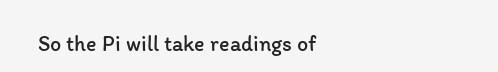So the Pi will take readings of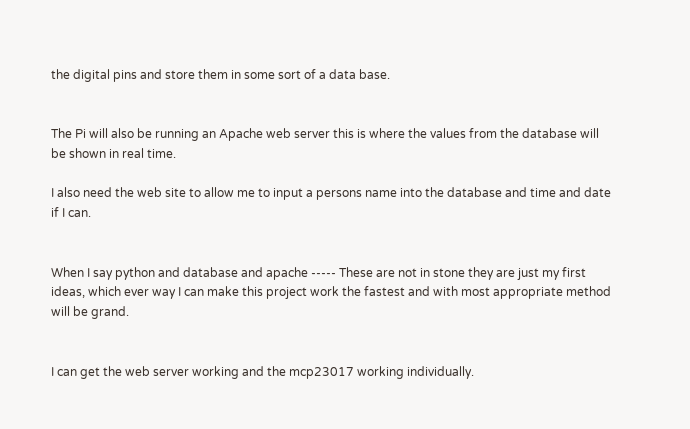the digital pins and store them in some sort of a data base.


The Pi will also be running an Apache web server this is where the values from the database will be shown in real time.

I also need the web site to allow me to input a persons name into the database and time and date if I can.


When I say python and database and apache ----- These are not in stone they are just my first ideas, which ever way I can make this project work the fastest and with most appropriate method will be grand.


I can get the web server working and the mcp23017 working individually.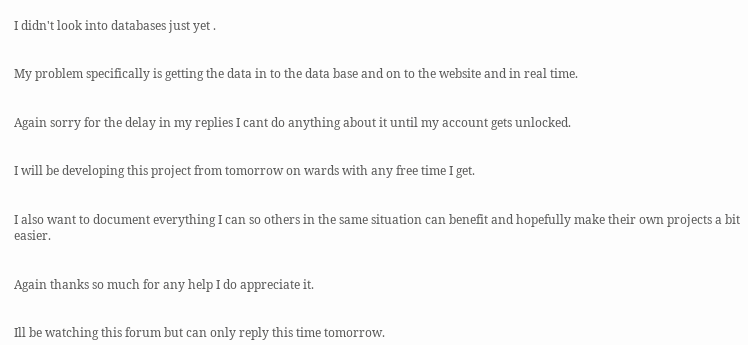I didn't look into databases just yet .


My problem specifically is getting the data in to the data base and on to the website and in real time.


Again sorry for the delay in my replies I cant do anything about it until my account gets unlocked.


I will be developing this project from tomorrow on wards with any free time I get.


I also want to document everything I can so others in the same situation can benefit and hopefully make their own projects a bit easier.


Again thanks so much for any help I do appreciate it.


Ill be watching this forum but can only reply this time tomorrow.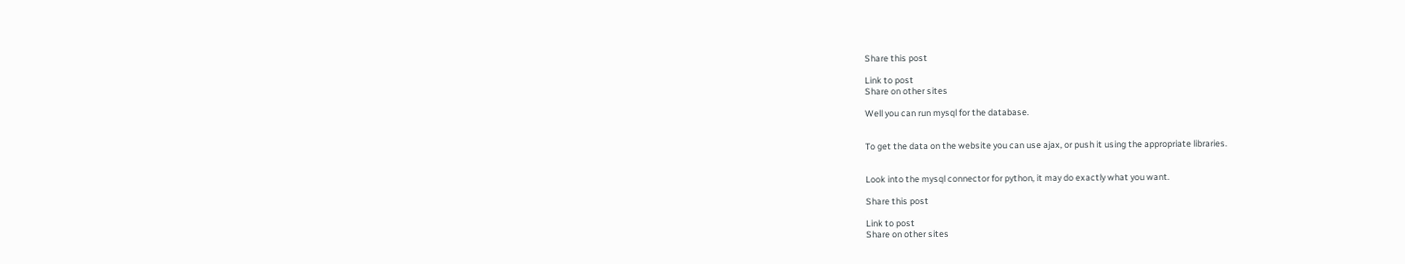Share this post

Link to post
Share on other sites

Well you can run mysql for the database.


To get the data on the website you can use ajax, or push it using the appropriate libraries.


Look into the mysql connector for python, it may do exactly what you want.

Share this post

Link to post
Share on other sites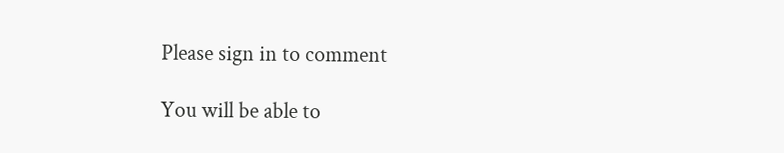Please sign in to comment

You will be able to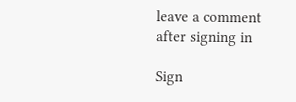leave a comment after signing in

Sign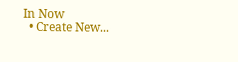In Now
  • Create New...